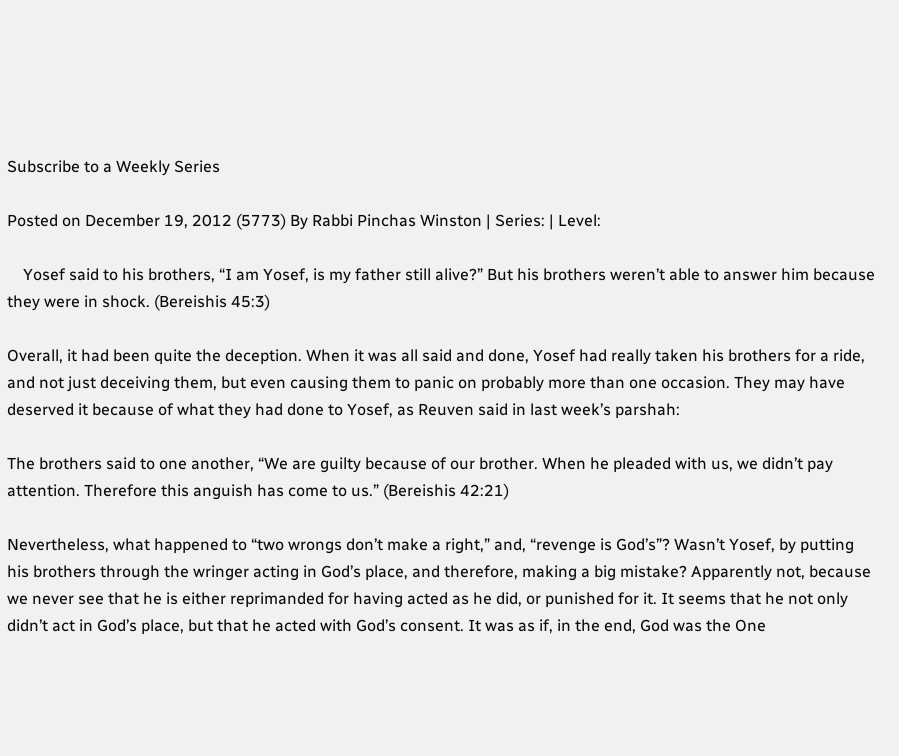Subscribe to a Weekly Series

Posted on December 19, 2012 (5773) By Rabbi Pinchas Winston | Series: | Level:

    Yosef said to his brothers, “I am Yosef, is my father still alive?” But his brothers weren’t able to answer him because they were in shock. (Bereishis 45:3)

Overall, it had been quite the deception. When it was all said and done, Yosef had really taken his brothers for a ride, and not just deceiving them, but even causing them to panic on probably more than one occasion. They may have deserved it because of what they had done to Yosef, as Reuven said in last week’s parshah:

The brothers said to one another, “We are guilty because of our brother. When he pleaded with us, we didn’t pay attention. Therefore this anguish has come to us.” (Bereishis 42:21)

Nevertheless, what happened to “two wrongs don’t make a right,” and, “revenge is God’s”? Wasn’t Yosef, by putting his brothers through the wringer acting in God’s place, and therefore, making a big mistake? Apparently not, because we never see that he is either reprimanded for having acted as he did, or punished for it. It seems that he not only didn’t act in God’s place, but that he acted with God’s consent. It was as if, in the end, God was the One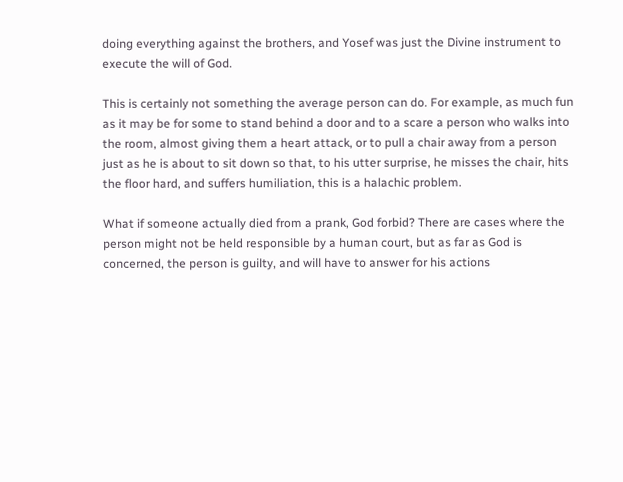doing everything against the brothers, and Yosef was just the Divine instrument to execute the will of God.

This is certainly not something the average person can do. For example, as much fun as it may be for some to stand behind a door and to a scare a person who walks into the room, almost giving them a heart attack, or to pull a chair away from a person just as he is about to sit down so that, to his utter surprise, he misses the chair, hits the floor hard, and suffers humiliation, this is a halachic problem.

What if someone actually died from a prank, God forbid? There are cases where the person might not be held responsible by a human court, but as far as God is concerned, the person is guilty, and will have to answer for his actions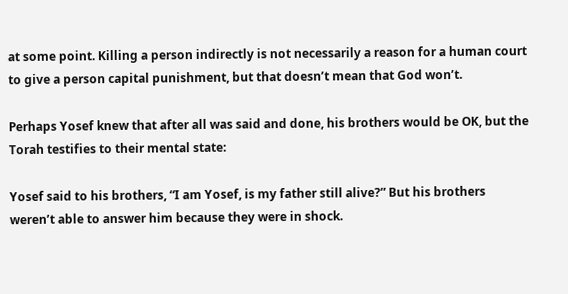at some point. Killing a person indirectly is not necessarily a reason for a human court to give a person capital punishment, but that doesn’t mean that God won’t.

Perhaps Yosef knew that after all was said and done, his brothers would be OK, but the Torah testifies to their mental state:

Yosef said to his brothers, “I am Yosef, is my father still alive?” But his brothers weren’t able to answer him because they were in shock.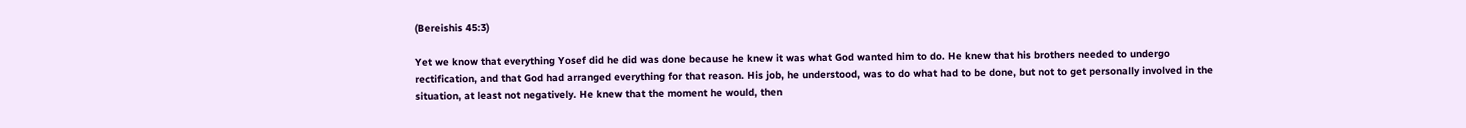(Bereishis 45:3)

Yet we know that everything Yosef did he did was done because he knew it was what God wanted him to do. He knew that his brothers needed to undergo rectification, and that God had arranged everything for that reason. His job, he understood, was to do what had to be done, but not to get personally involved in the situation, at least not negatively. He knew that the moment he would, then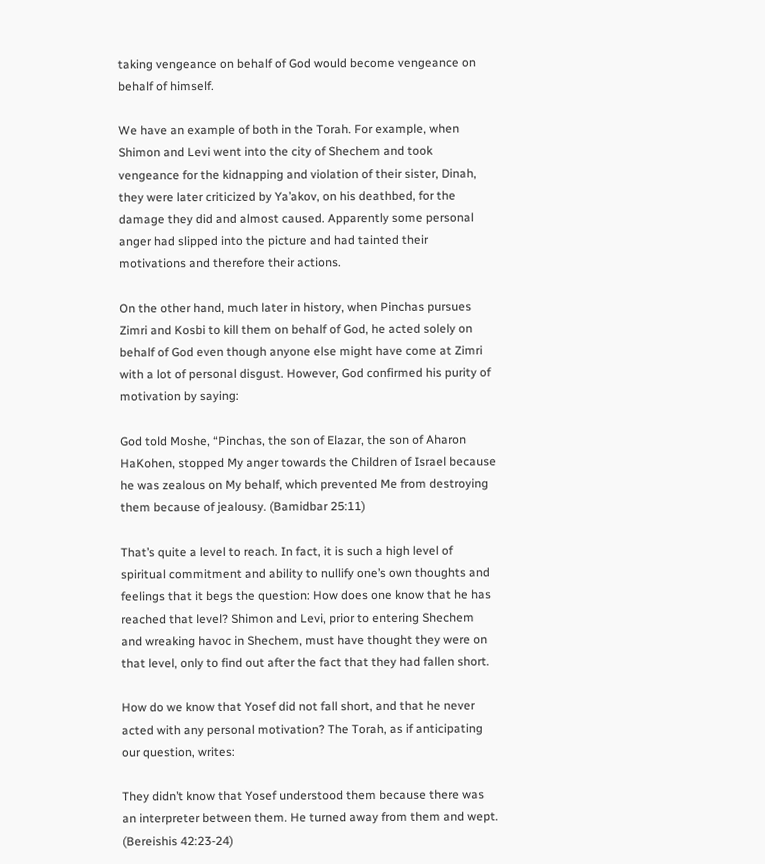taking vengeance on behalf of God would become vengeance on behalf of himself.

We have an example of both in the Torah. For example, when Shimon and Levi went into the city of Shechem and took vengeance for the kidnapping and violation of their sister, Dinah, they were later criticized by Ya’akov, on his deathbed, for the damage they did and almost caused. Apparently some personal anger had slipped into the picture and had tainted their motivations and therefore their actions.

On the other hand, much later in history, when Pinchas pursues Zimri and Kosbi to kill them on behalf of God, he acted solely on behalf of God even though anyone else might have come at Zimri with a lot of personal disgust. However, God confirmed his purity of motivation by saying:

God told Moshe, “Pinchas, the son of Elazar, the son of Aharon HaKohen, stopped My anger towards the Children of Israel because he was zealous on My behalf, which prevented Me from destroying them because of jealousy. (Bamidbar 25:11)

That’s quite a level to reach. In fact, it is such a high level of spiritual commitment and ability to nullify one’s own thoughts and feelings that it begs the question: How does one know that he has reached that level? Shimon and Levi, prior to entering Shechem and wreaking havoc in Shechem, must have thought they were on that level, only to find out after the fact that they had fallen short.

How do we know that Yosef did not fall short, and that he never acted with any personal motivation? The Torah, as if anticipating our question, writes:

They didn’t know that Yosef understood them because there was an interpreter between them. He turned away from them and wept. (Bereishis 42:23-24)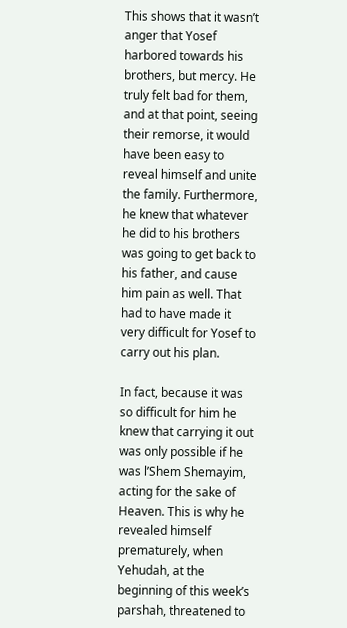This shows that it wasn’t anger that Yosef harbored towards his brothers, but mercy. He truly felt bad for them, and at that point, seeing their remorse, it would have been easy to reveal himself and unite the family. Furthermore, he knew that whatever he did to his brothers was going to get back to his father, and cause him pain as well. That had to have made it very difficult for Yosef to carry out his plan.

In fact, because it was so difficult for him he knew that carrying it out was only possible if he was l’Shem Shemayim, acting for the sake of Heaven. This is why he revealed himself prematurely, when Yehudah, at the beginning of this week’s parshah, threatened to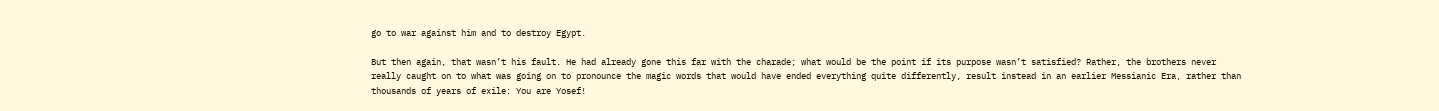go to war against him and to destroy Egypt.

But then again, that wasn’t his fault. He had already gone this far with the charade; what would be the point if its purpose wasn’t satisfied? Rather, the brothers never really caught on to what was going on to pronounce the magic words that would have ended everything quite differently, result instead in an earlier Messianic Era, rather than thousands of years of exile: You are Yosef!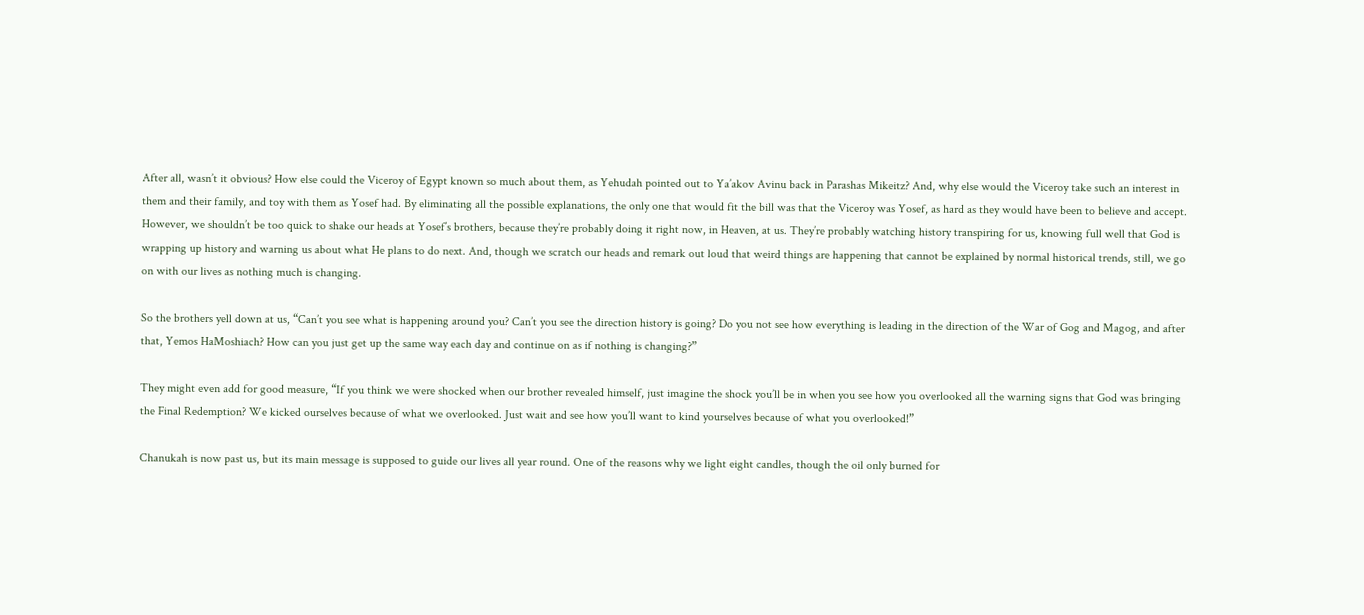After all, wasn’t it obvious? How else could the Viceroy of Egypt known so much about them, as Yehudah pointed out to Ya’akov Avinu back in Parashas Mikeitz? And, why else would the Viceroy take such an interest in them and their family, and toy with them as Yosef had. By eliminating all the possible explanations, the only one that would fit the bill was that the Viceroy was Yosef, as hard as they would have been to believe and accept. However, we shouldn’t be too quick to shake our heads at Yosef’s brothers, because they’re probably doing it right now, in Heaven, at us. They’re probably watching history transpiring for us, knowing full well that God is wrapping up history and warning us about what He plans to do next. And, though we scratch our heads and remark out loud that weird things are happening that cannot be explained by normal historical trends, still, we go on with our lives as nothing much is changing.

So the brothers yell down at us, “Can’t you see what is happening around you? Can’t you see the direction history is going? Do you not see how everything is leading in the direction of the War of Gog and Magog, and after that, Yemos HaMoshiach? How can you just get up the same way each day and continue on as if nothing is changing?”

They might even add for good measure, “If you think we were shocked when our brother revealed himself, just imagine the shock you’ll be in when you see how you overlooked all the warning signs that God was bringing the Final Redemption? We kicked ourselves because of what we overlooked. Just wait and see how you’ll want to kind yourselves because of what you overlooked!”

Chanukah is now past us, but its main message is supposed to guide our lives all year round. One of the reasons why we light eight candles, though the oil only burned for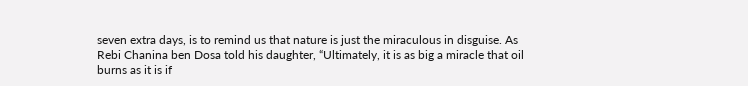seven extra days, is to remind us that nature is just the miraculous in disguise. As Rebi Chanina ben Dosa told his daughter, “Ultimately, it is as big a miracle that oil burns as it is if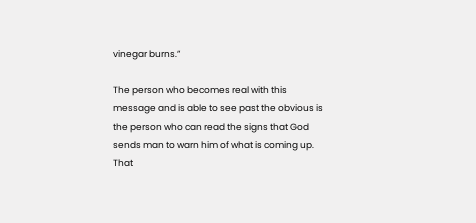vinegar burns.”

The person who becomes real with this message and is able to see past the obvious is the person who can read the signs that God sends man to warn him of what is coming up. That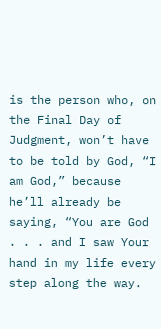is the person who, on the Final Day of Judgment, won’t have to be told by God, “I am God,” because he’ll already be saying, “You are God . . . and I saw Your hand in my life every step along the way.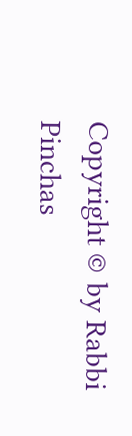Copyright © by Rabbi Pinchas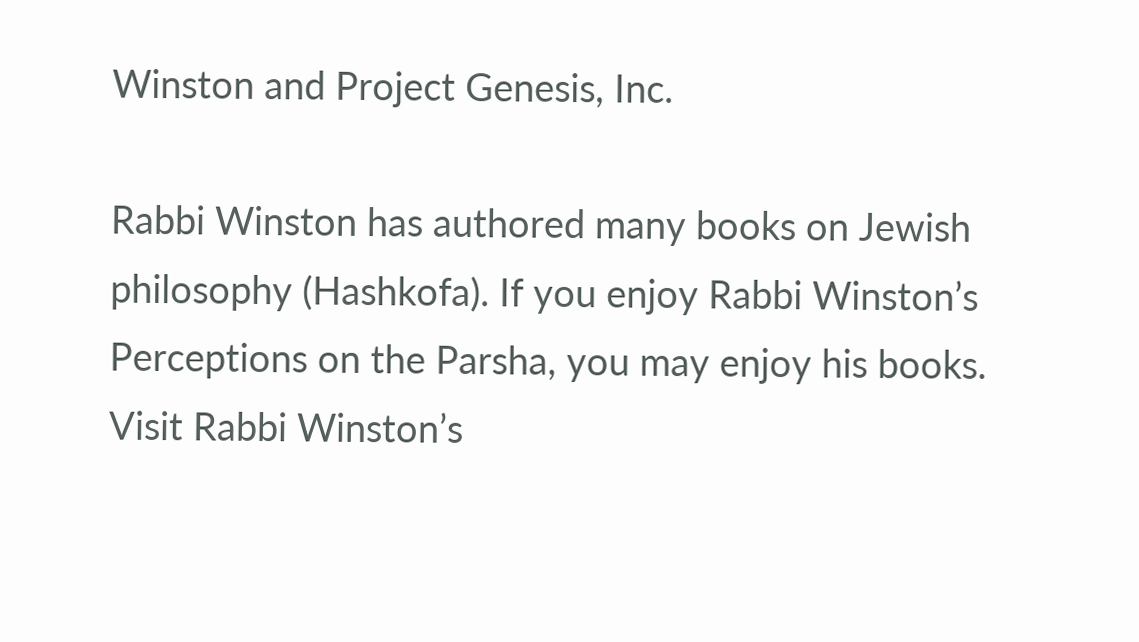Winston and Project Genesis, Inc.

Rabbi Winston has authored many books on Jewish philosophy (Hashkofa). If you enjoy Rabbi Winston’s Perceptions on the Parsha, you may enjoy his books. Visit Rabbi Winston’s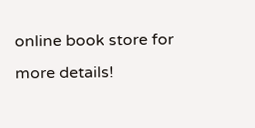online book store for more details!